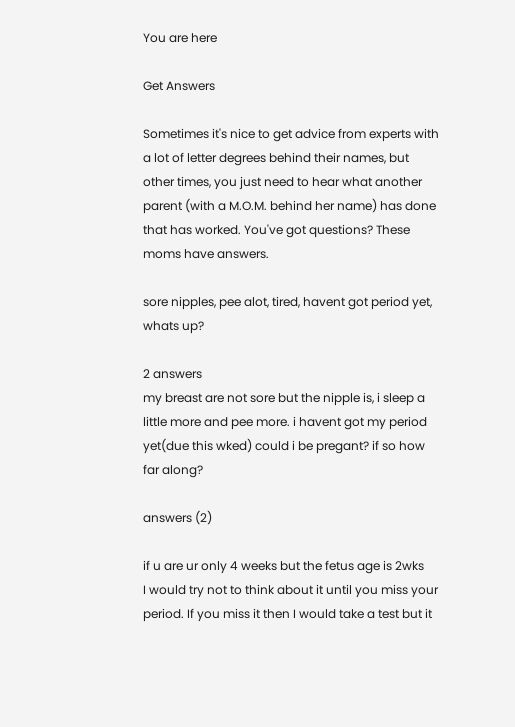You are here

Get Answers

Sometimes it's nice to get advice from experts with a lot of letter degrees behind their names, but other times, you just need to hear what another parent (with a M.O.M. behind her name) has done that has worked. You've got questions? These moms have answers.

sore nipples, pee alot, tired, havent got period yet, whats up?

2 answers
my breast are not sore but the nipple is, i sleep a little more and pee more. i havent got my period yet(due this wked) could i be pregant? if so how far along?

answers (2)

if u are ur only 4 weeks but the fetus age is 2wks
I would try not to think about it until you miss your period. If you miss it then I would take a test but it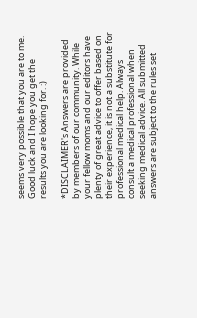seems very possible that you are to me. Good luck and I hope you get the results you are looking for. :)

*DISCLAIMER's Answers are provided by members of our community. While your fellow moms and our editors have plenty of great advice to offer based on their experience, it is not a substitute for professional medical help. Always consult a medical professional when seeking medical advice. All submitted answers are subject to the rules set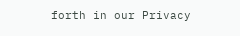forth in our Privacy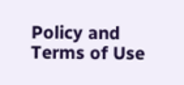Policy and Terms of Use